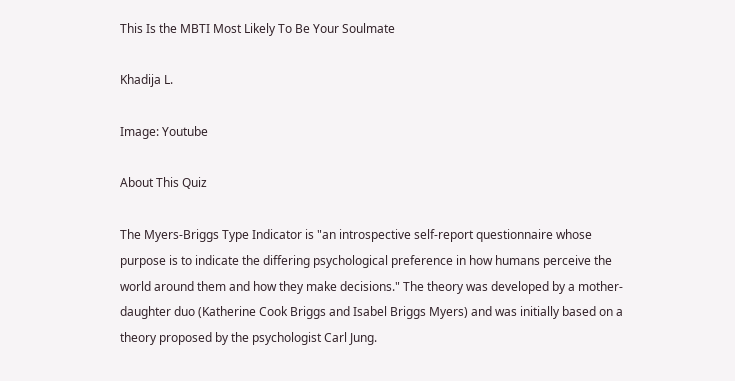This Is the MBTI Most Likely To Be Your Soulmate

Khadija L.

Image: Youtube

About This Quiz

The Myers-Briggs Type Indicator is "an introspective self-report questionnaire whose purpose is to indicate the differing psychological preference in how humans perceive the world around them and how they make decisions." The theory was developed by a mother-daughter duo (Katherine Cook Briggs and Isabel Briggs Myers) and was initially based on a theory proposed by the psychologist Carl Jung.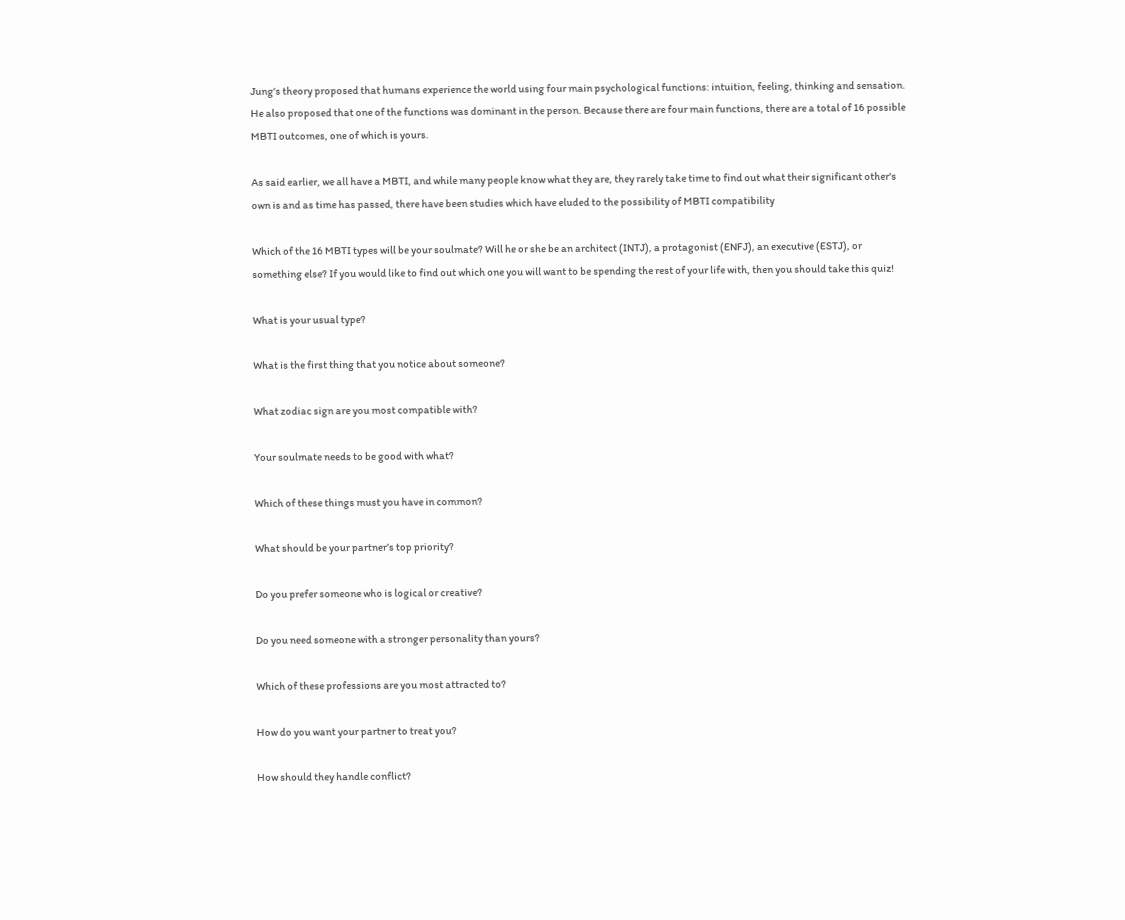Jung's theory proposed that humans experience the world using four main psychological functions: intuition, feeling, thinking and sensation. He also proposed that one of the functions was dominant in the person. Because there are four main functions, there are a total of 16 possible MBTI outcomes, one of which is yours.

As said earlier, we all have a MBTI, and while many people know what they are, they rarely take time to find out what their significant other's own is and as time has passed, there have been studies which have eluded to the possibility of MBTI compatibility

Which of the 16 MBTI types will be your soulmate? Will he or she be an architect (INTJ), a protagonist (ENFJ), an executive (ESTJ), or something else? If you would like to find out which one you will want to be spending the rest of your life with, then you should take this quiz!

What is your usual type?

What is the first thing that you notice about someone?

What zodiac sign are you most compatible with?

Your soulmate needs to be good with what?

Which of these things must you have in common?

What should be your partner’s top priority?

Do you prefer someone who is logical or creative?

Do you need someone with a stronger personality than yours?

Which of these professions are you most attracted to?

How do you want your partner to treat you?

How should they handle conflict?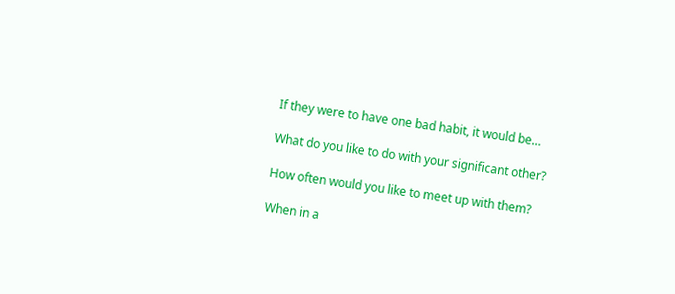If they were to have one bad habit, it would be…

What do you like to do with your significant other?

How often would you like to meet up with them?

When in a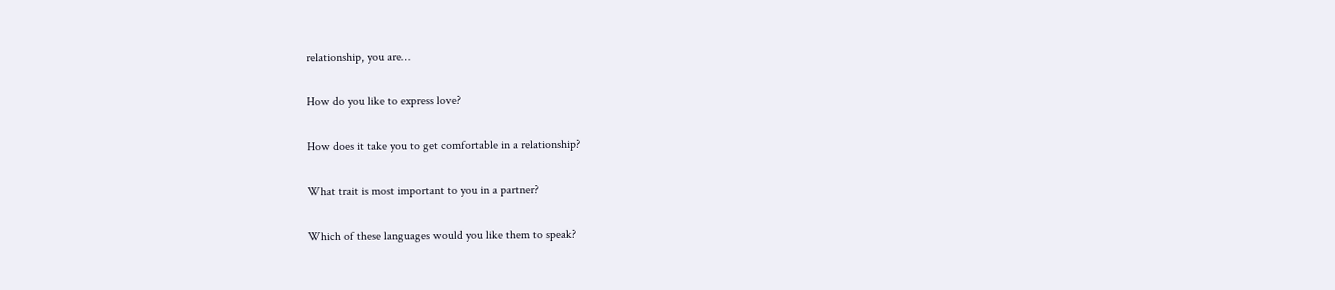relationship, you are…

How do you like to express love?

How does it take you to get comfortable in a relationship?

What trait is most important to you in a partner?

Which of these languages would you like them to speak?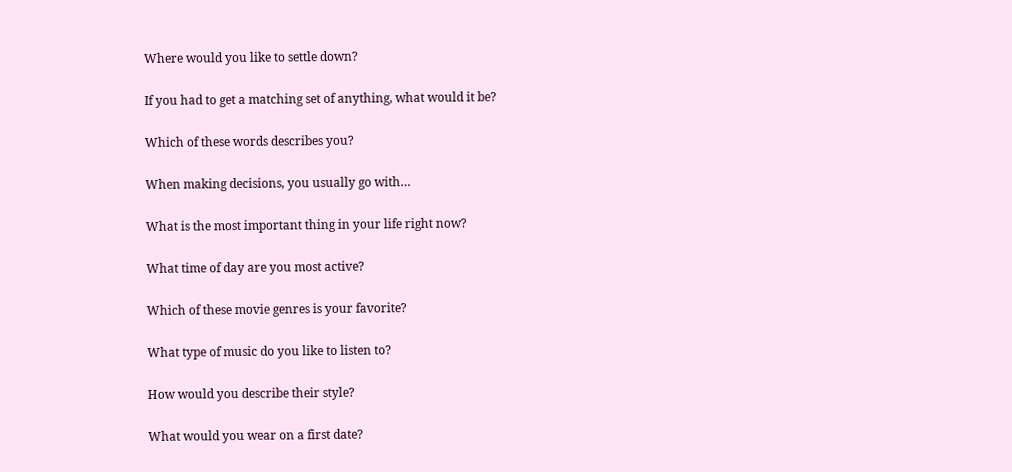Where would you like to settle down?

If you had to get a matching set of anything, what would it be?

Which of these words describes you?

When making decisions, you usually go with…

What is the most important thing in your life right now?

What time of day are you most active?

Which of these movie genres is your favorite?

What type of music do you like to listen to?

How would you describe their style?

What would you wear on a first date?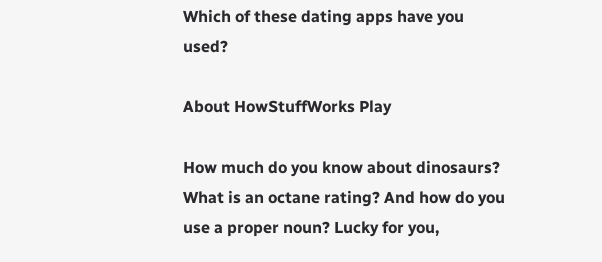Which of these dating apps have you used?

About HowStuffWorks Play

How much do you know about dinosaurs? What is an octane rating? And how do you use a proper noun? Lucky for you,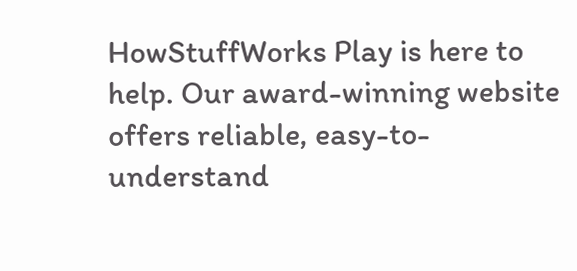HowStuffWorks Play is here to help. Our award-winning website offers reliable, easy-to-understand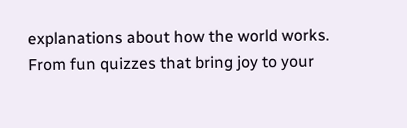explanations about how the world works. From fun quizzes that bring joy to your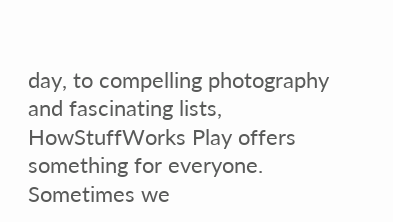day, to compelling photography and fascinating lists, HowStuffWorks Play offers something for everyone. Sometimes we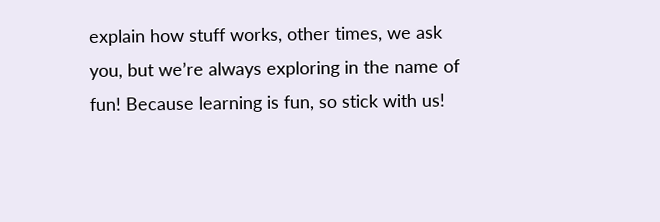explain how stuff works, other times, we ask you, but we’re always exploring in the name of fun! Because learning is fun, so stick with us!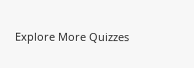Explore More Quizzes